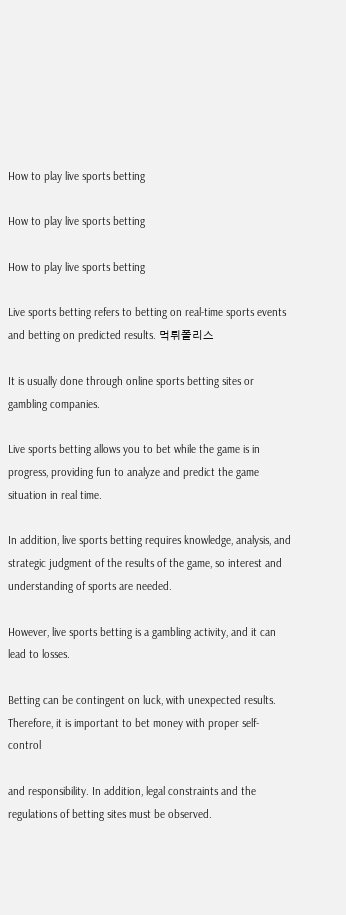How to play live sports betting

How to play live sports betting

How to play live sports betting

Live sports betting refers to betting on real-time sports events and betting on predicted results. 먹튀폴리스

It is usually done through online sports betting sites or gambling companies.

Live sports betting allows you to bet while the game is in progress, providing fun to analyze and predict the game situation in real time.

In addition, live sports betting requires knowledge, analysis, and strategic judgment of the results of the game, so interest and understanding of sports are needed.

However, live sports betting is a gambling activity, and it can lead to losses.

Betting can be contingent on luck, with unexpected results. Therefore, it is important to bet money with proper self-control

and responsibility. In addition, legal constraints and the regulations of betting sites must be observed.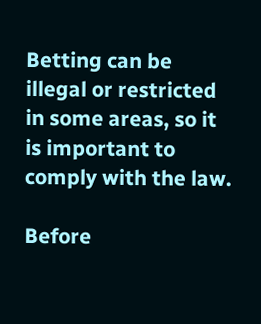Betting can be illegal or restricted in some areas, so it is important to comply with the law.

Before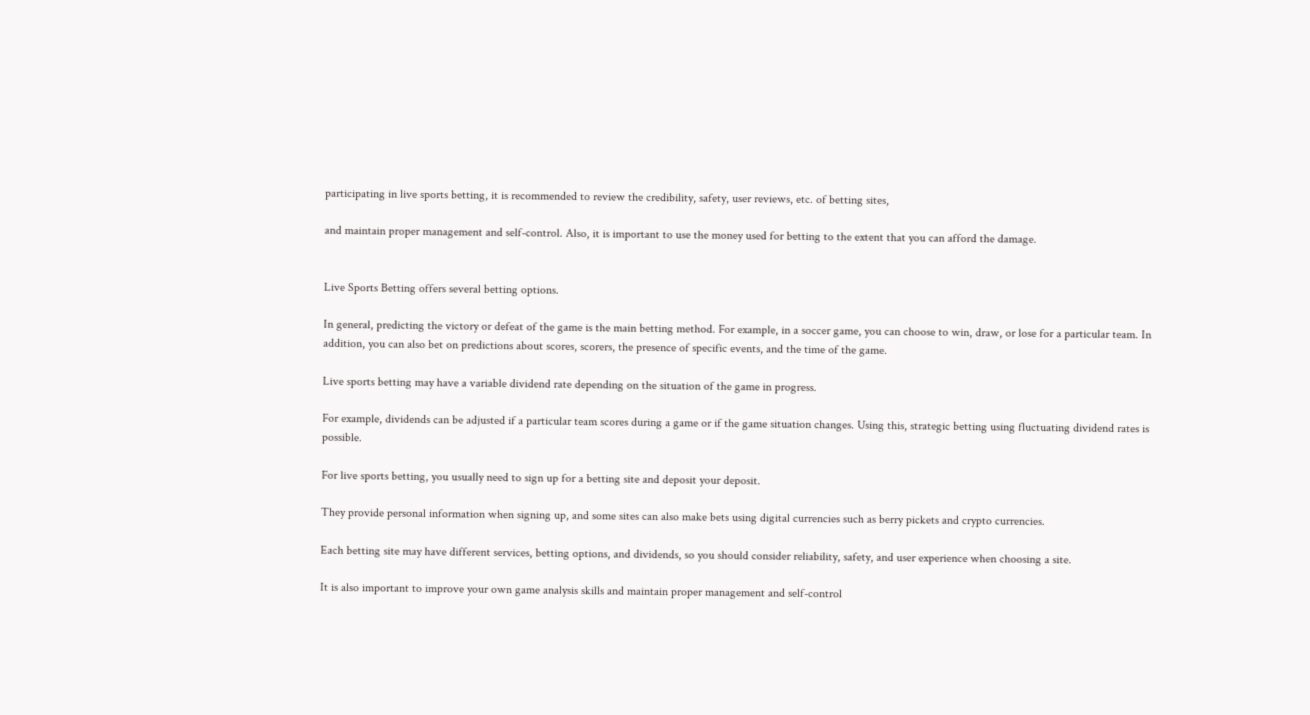participating in live sports betting, it is recommended to review the credibility, safety, user reviews, etc. of betting sites,

and maintain proper management and self-control. Also, it is important to use the money used for betting to the extent that you can afford the damage.


Live Sports Betting offers several betting options.

In general, predicting the victory or defeat of the game is the main betting method. For example, in a soccer game, you can choose to win, draw, or lose for a particular team. In addition, you can also bet on predictions about scores, scorers, the presence of specific events, and the time of the game.

Live sports betting may have a variable dividend rate depending on the situation of the game in progress.

For example, dividends can be adjusted if a particular team scores during a game or if the game situation changes. Using this, strategic betting using fluctuating dividend rates is possible.

For live sports betting, you usually need to sign up for a betting site and deposit your deposit.

They provide personal information when signing up, and some sites can also make bets using digital currencies such as berry pickets and crypto currencies.

Each betting site may have different services, betting options, and dividends, so you should consider reliability, safety, and user experience when choosing a site.

It is also important to improve your own game analysis skills and maintain proper management and self-control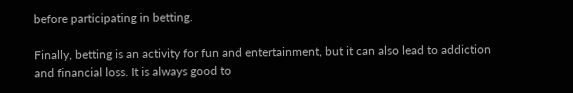before participating in betting.

Finally, betting is an activity for fun and entertainment, but it can also lead to addiction and financial loss. It is always good to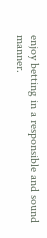enjoy betting in a responsible and sound manner.